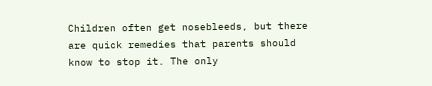Children often get nosebleeds, but there are quick remedies that parents should know to stop it. The only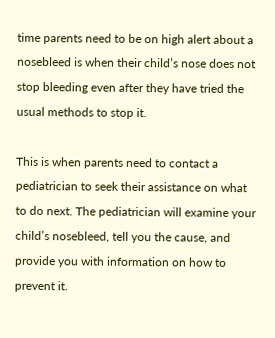time parents need to be on high alert about a nosebleed is when their child’s nose does not stop bleeding even after they have tried the usual methods to stop it.

This is when parents need to contact a pediatrician to seek their assistance on what to do next. The pediatrician will examine your child’s nosebleed, tell you the cause, and provide you with information on how to prevent it.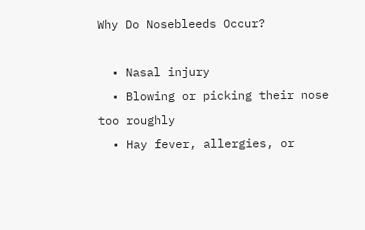Why Do Nosebleeds Occur?

  • Nasal injury
  • Blowing or picking their nose too roughly
  • Hay fever, allergies, or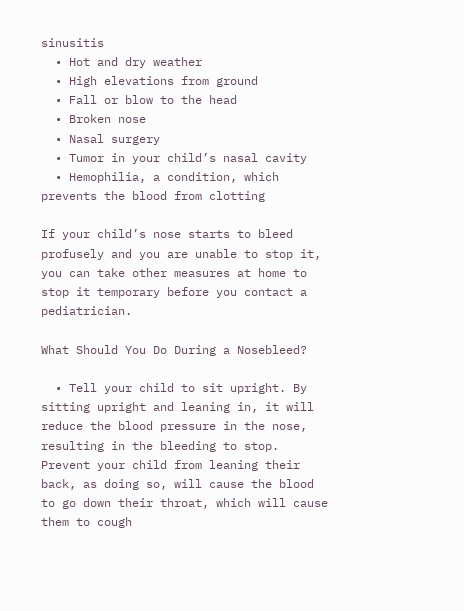sinusitis
  • Hot and dry weather
  • High elevations from ground
  • Fall or blow to the head
  • Broken nose
  • Nasal surgery
  • Tumor in your child’s nasal cavity
  • Hemophilia, a condition, which prevents the blood from clotting

If your child’s nose starts to bleed profusely and you are unable to stop it, you can take other measures at home to stop it temporary before you contact a pediatrician.

What Should You Do During a Nosebleed?

  • Tell your child to sit upright. By sitting upright and leaning in, it will reduce the blood pressure in the nose, resulting in the bleeding to stop.  Prevent your child from leaning their back, as doing so, will cause the blood to go down their throat, which will cause them to cough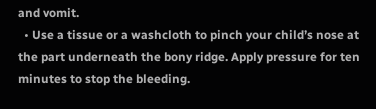and vomit.
  • Use a tissue or a washcloth to pinch your child’s nose at the part underneath the bony ridge. Apply pressure for ten minutes to stop the bleeding.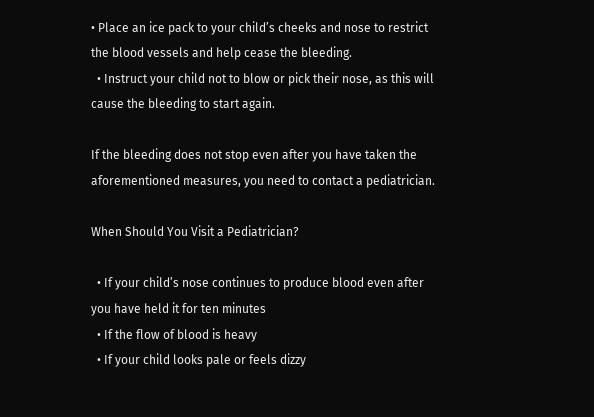• Place an ice pack to your child’s cheeks and nose to restrict the blood vessels and help cease the bleeding.
  • Instruct your child not to blow or pick their nose, as this will cause the bleeding to start again.

If the bleeding does not stop even after you have taken the aforementioned measures, you need to contact a pediatrician.

When Should You Visit a Pediatrician?

  • If your child’s nose continues to produce blood even after you have held it for ten minutes
  • If the flow of blood is heavy
  • If your child looks pale or feels dizzy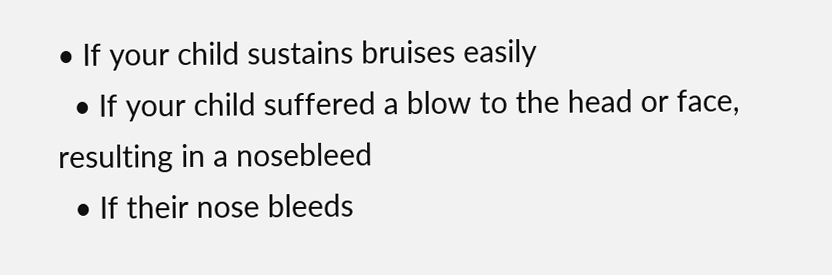• If your child sustains bruises easily
  • If your child suffered a blow to the head or face, resulting in a nosebleed
  • If their nose bleeds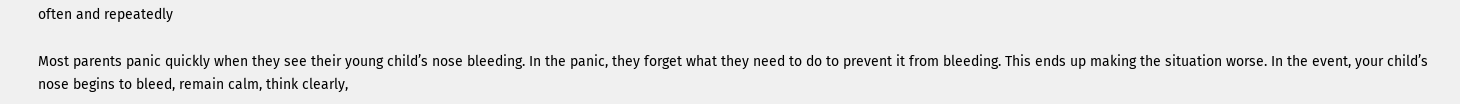often and repeatedly

Most parents panic quickly when they see their young child’s nose bleeding. In the panic, they forget what they need to do to prevent it from bleeding. This ends up making the situation worse. In the event, your child’s nose begins to bleed, remain calm, think clearly,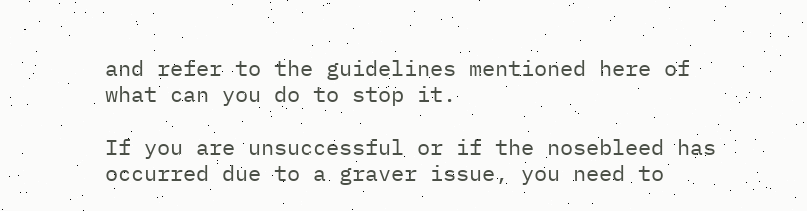and refer to the guidelines mentioned here of what can you do to stop it.

If you are unsuccessful or if the nosebleed has occurred due to a graver issue, you need to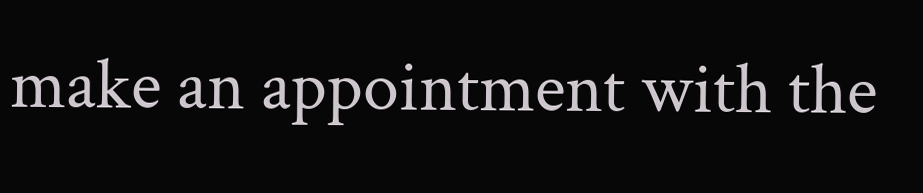make an appointment with the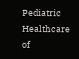Pediatric Healthcare of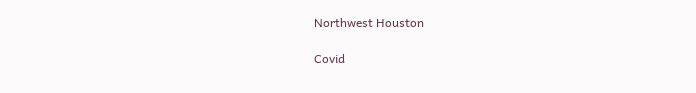Northwest Houston

Covid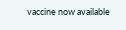vaccine now available